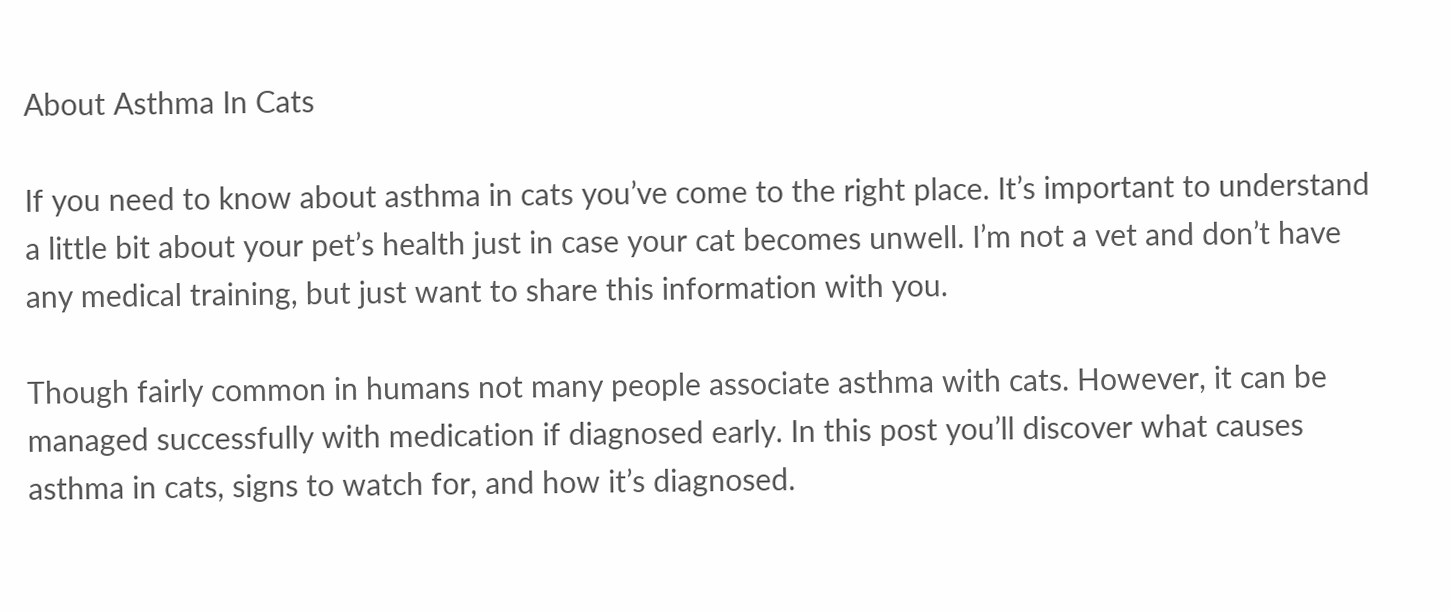About Asthma In Cats

If you need to know about asthma in cats you’ve come to the right place. It’s important to understand a little bit about your pet’s health just in case your cat becomes unwell. I’m not a vet and don’t have any medical training, but just want to share this information with you.

Though fairly common in humans not many people associate asthma with cats. However, it can be managed successfully with medication if diagnosed early. In this post you’ll discover what causes asthma in cats, signs to watch for, and how it’s diagnosed.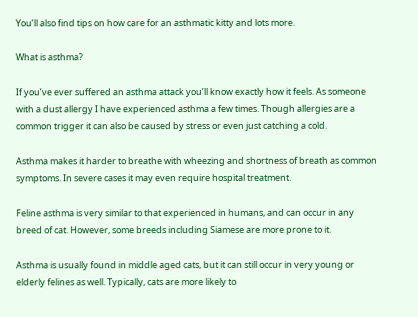You’ll also find tips on how care for an asthmatic kitty and lots more.

What is asthma?

If you’ve ever suffered an asthma attack you’ll know exactly how it feels. As someone with a dust allergy I have experienced asthma a few times. Though allergies are a common trigger it can also be caused by stress or even just catching a cold.

Asthma makes it harder to breathe with wheezing and shortness of breath as common symptoms. In severe cases it may even require hospital treatment.

Feline asthma is very similar to that experienced in humans, and can occur in any breed of cat. However, some breeds including Siamese are more prone to it.

Asthma is usually found in middle aged cats, but it can still occur in very young or elderly felines as well. Typically, cats are more likely to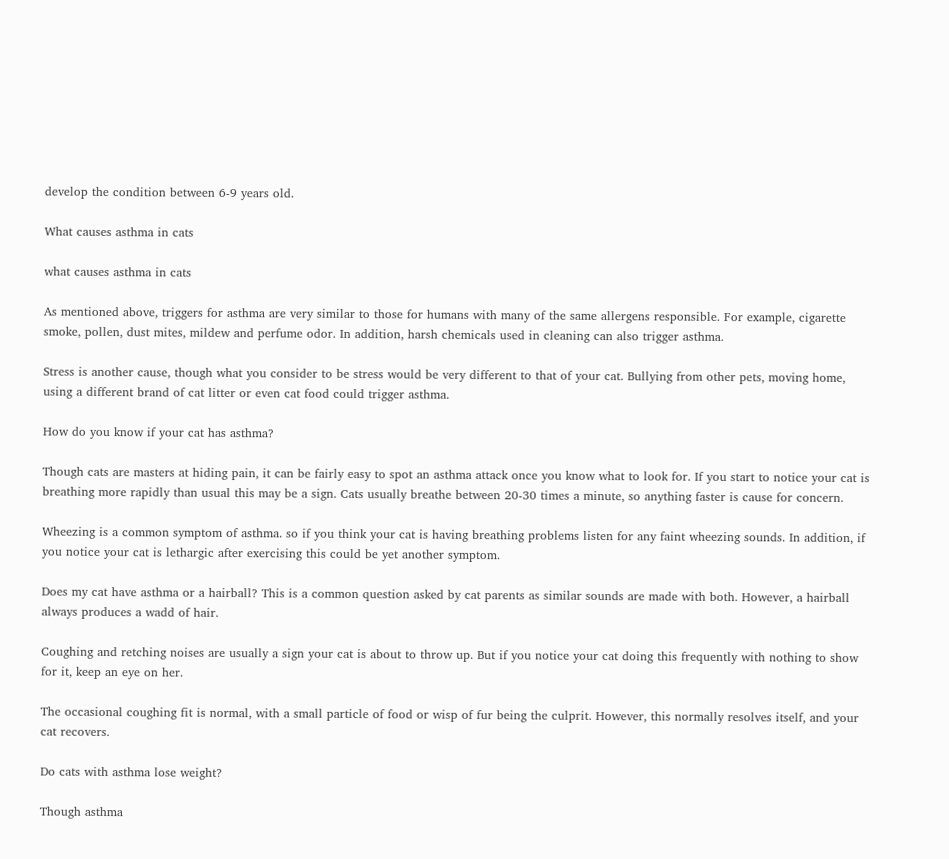develop the condition between 6-9 years old.

What causes asthma in cats

what causes asthma in cats

As mentioned above, triggers for asthma are very similar to those for humans with many of the same allergens responsible. For example, cigarette smoke, pollen, dust mites, mildew and perfume odor. In addition, harsh chemicals used in cleaning can also trigger asthma.

Stress is another cause, though what you consider to be stress would be very different to that of your cat. Bullying from other pets, moving home, using a different brand of cat litter or even cat food could trigger asthma.

How do you know if your cat has asthma?

Though cats are masters at hiding pain, it can be fairly easy to spot an asthma attack once you know what to look for. If you start to notice your cat is breathing more rapidly than usual this may be a sign. Cats usually breathe between 20-30 times a minute, so anything faster is cause for concern.

Wheezing is a common symptom of asthma. so if you think your cat is having breathing problems listen for any faint wheezing sounds. In addition, if you notice your cat is lethargic after exercising this could be yet another symptom.

Does my cat have asthma or a hairball? This is a common question asked by cat parents as similar sounds are made with both. However, a hairball always produces a wadd of hair.

Coughing and retching noises are usually a sign your cat is about to throw up. But if you notice your cat doing this frequently with nothing to show for it, keep an eye on her.

The occasional coughing fit is normal, with a small particle of food or wisp of fur being the culprit. However, this normally resolves itself, and your cat recovers.

Do cats with asthma lose weight?

Though asthma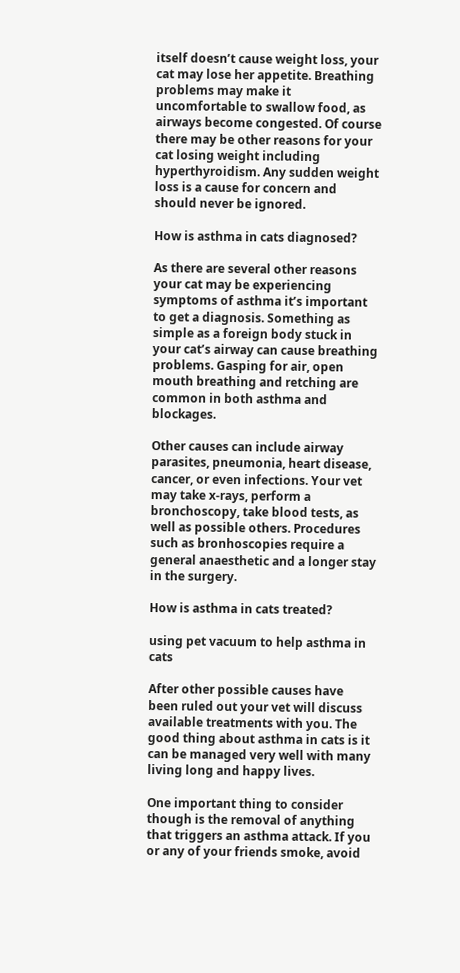itself doesn’t cause weight loss, your cat may lose her appetite. Breathing problems may make it uncomfortable to swallow food, as airways become congested. Of course there may be other reasons for your cat losing weight including hyperthyroidism. Any sudden weight loss is a cause for concern and should never be ignored.

How is asthma in cats diagnosed?

As there are several other reasons your cat may be experiencing symptoms of asthma it’s important to get a diagnosis. Something as simple as a foreign body stuck in your cat’s airway can cause breathing problems. Gasping for air, open mouth breathing and retching are common in both asthma and blockages.

Other causes can include airway parasites, pneumonia, heart disease, cancer, or even infections. Your vet may take x-rays, perform a bronchoscopy, take blood tests, as well as possible others. Procedures such as bronhoscopies require a general anaesthetic and a longer stay in the surgery.

How is asthma in cats treated?

using pet vacuum to help asthma in cats

After other possible causes have been ruled out your vet will discuss available treatments with you. The good thing about asthma in cats is it can be managed very well with many living long and happy lives.

One important thing to consider though is the removal of anything that triggers an asthma attack. If you or any of your friends smoke, avoid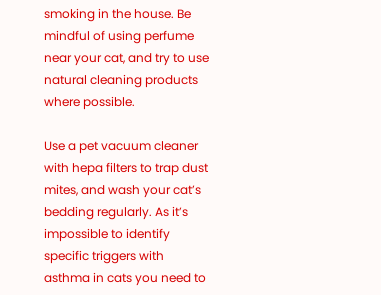smoking in the house. Be mindful of using perfume near your cat, and try to use natural cleaning products where possible.

Use a pet vacuum cleaner with hepa filters to trap dust mites, and wash your cat’s bedding regularly. As it’s impossible to identify specific triggers with asthma in cats you need to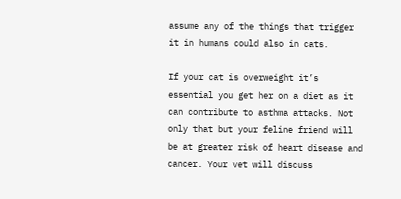assume any of the things that trigger it in humans could also in cats.

If your cat is overweight it’s essential you get her on a diet as it can contribute to asthma attacks. Not only that but your feline friend will be at greater risk of heart disease and cancer. Your vet will discuss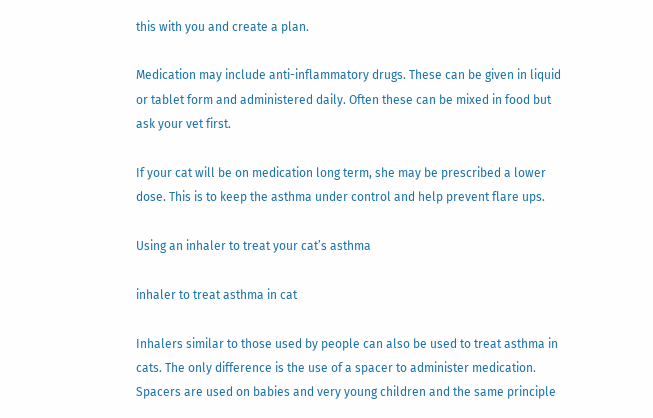this with you and create a plan.

Medication may include anti-inflammatory drugs. These can be given in liquid or tablet form and administered daily. Often these can be mixed in food but ask your vet first.

If your cat will be on medication long term, she may be prescribed a lower dose. This is to keep the asthma under control and help prevent flare ups.

Using an inhaler to treat your cat’s asthma

inhaler to treat asthma in cat

Inhalers similar to those used by people can also be used to treat asthma in cats. The only difference is the use of a spacer to administer medication. Spacers are used on babies and very young children and the same principle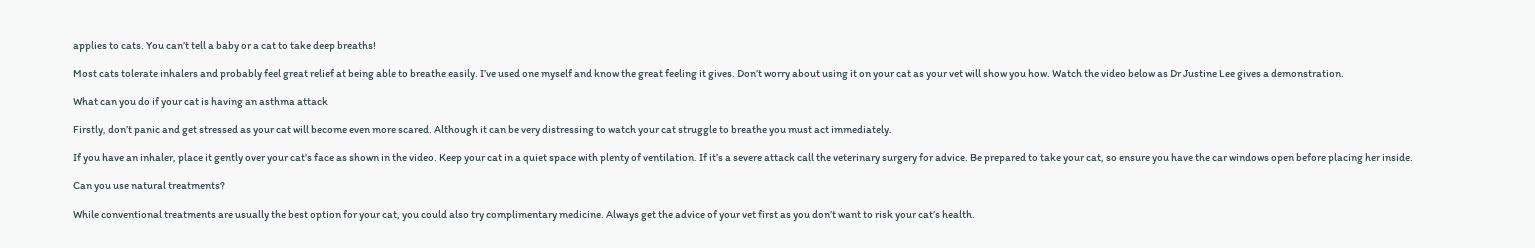applies to cats. You can’t tell a baby or a cat to take deep breaths!

Most cats tolerate inhalers and probably feel great relief at being able to breathe easily. I’ve used one myself and know the great feeling it gives. Don’t worry about using it on your cat as your vet will show you how. Watch the video below as Dr Justine Lee gives a demonstration.

What can you do if your cat is having an asthma attack

Firstly, don’t panic and get stressed as your cat will become even more scared. Although it can be very distressing to watch your cat struggle to breathe you must act immediately.

If you have an inhaler, place it gently over your cat’s face as shown in the video. Keep your cat in a quiet space with plenty of ventilation. If it’s a severe attack call the veterinary surgery for advice. Be prepared to take your cat, so ensure you have the car windows open before placing her inside.

Can you use natural treatments?

While conventional treatments are usually the best option for your cat, you could also try complimentary medicine. Always get the advice of your vet first as you don’t want to risk your cat’s health.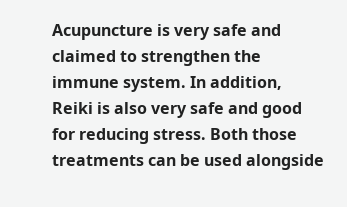Acupuncture is very safe and claimed to strengthen the immune system. In addition, Reiki is also very safe and good for reducing stress. Both those treatments can be used alongside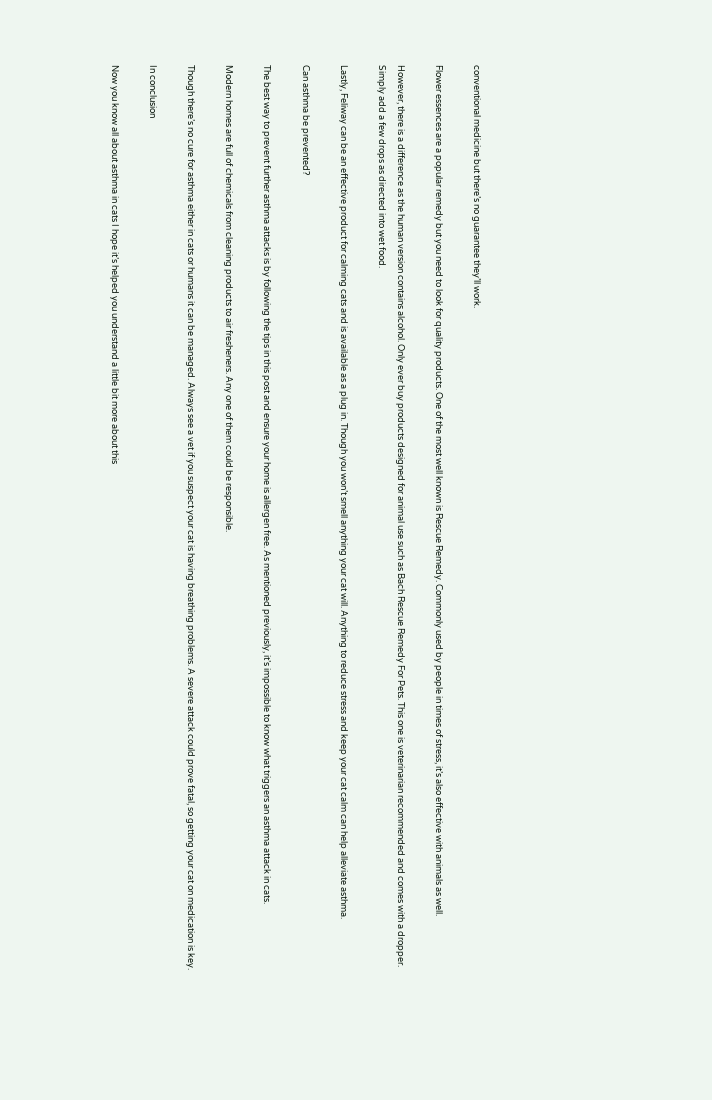conventional medicine but there’s no guarantee they’ll work.

Flower essences are a popular remedy but you need to look for quality products. One of the most well known is Rescue Remedy. Commonly used by people in times of stress, it’s also effective with animals as well.

However, there is a difference as the human version contains alcohol. Only ever buy products designed for animal use such as Bach Rescue Remedy For Pets. This one is veterinarian recommended and comes with a dropper. Simply add a few drops as directed into wet food.

Lastly, Feliway can be an effective product for calming cats and is available as a plug in. Though you won’t smell anything your cat will. Anything to reduce stress and keep your cat calm can help alleviate asthma.

Can asthma be prevented?

The best way to prevent further asthma attacks is by following the tips in this post and ensure your home is allergen free. As mentioned previously, it’s impossible to know what triggers an asthma attack in cats.

Modern homes are full of chemicals from cleaning products to air fresheners. Any one of them could be responsible.

Though there’s no cure for asthma either in cats or humans it can be managed. Always see a vet if you suspect your cat is having breathing problems. A severe attack could prove fatal, so getting your cat on medication is key.

In conclusion

Now you know all about asthma in cats I hope it’s helped you understand a little bit more about this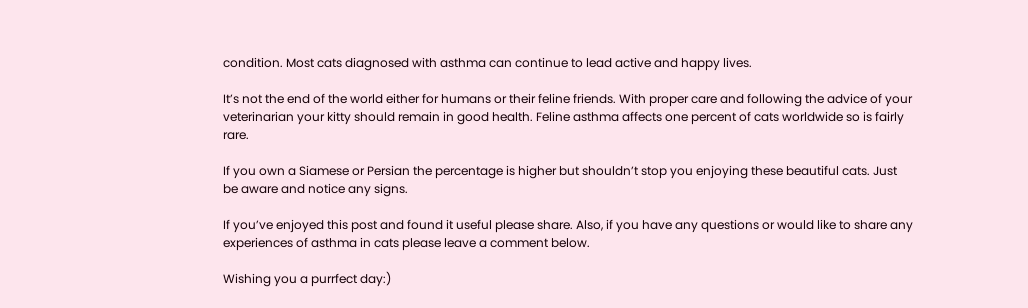condition. Most cats diagnosed with asthma can continue to lead active and happy lives.

It’s not the end of the world either for humans or their feline friends. With proper care and following the advice of your veterinarian your kitty should remain in good health. Feline asthma affects one percent of cats worldwide so is fairly rare.

If you own a Siamese or Persian the percentage is higher but shouldn’t stop you enjoying these beautiful cats. Just be aware and notice any signs.

If you’ve enjoyed this post and found it useful please share. Also, if you have any questions or would like to share any experiences of asthma in cats please leave a comment below.

Wishing you a purrfect day:)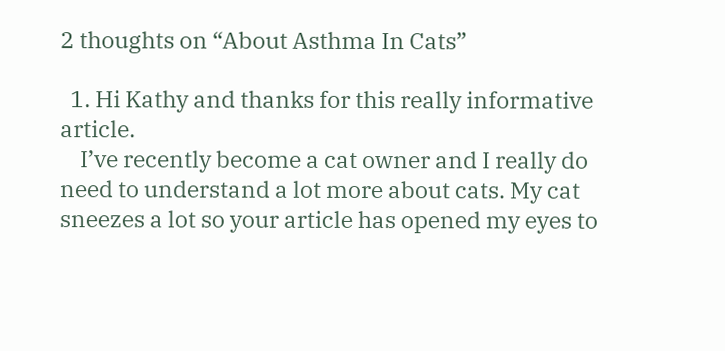2 thoughts on “About Asthma In Cats”

  1. Hi Kathy and thanks for this really informative article.
    I’ve recently become a cat owner and I really do need to understand a lot more about cats. My cat sneezes a lot so your article has opened my eyes to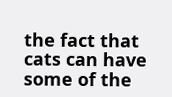the fact that cats can have some of the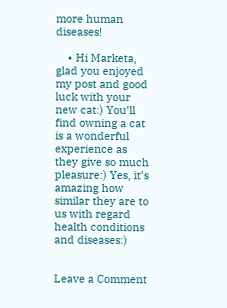more human diseases!

    • Hi Marketa, glad you enjoyed my post and good luck with your new cat:) You’ll find owning a cat is a wonderful experience as they give so much pleasure:) Yes, it’s amazing how similar they are to us with regard health conditions and diseases:)


Leave a Comment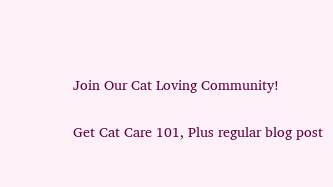Join Our Cat Loving Community!

Get Cat Care 101, Plus regular blog post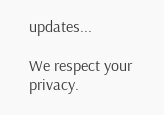updates...

We respect your privacy.